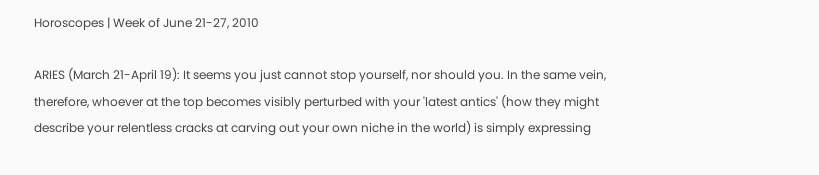Horoscopes | Week of June 21-27, 2010

ARIES (March 21-April 19): It seems you just cannot stop yourself, nor should you. In the same vein, therefore, whoever at the top becomes visibly perturbed with your 'latest antics' (how they might describe your relentless cracks at carving out your own niche in the world) is simply expressing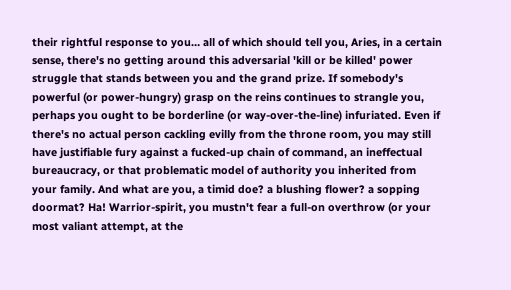their rightful response to you… all of which should tell you, Aries, in a certain sense, there's no getting around this adversarial 'kill or be killed' power struggle that stands between you and the grand prize. If somebody's powerful (or power-hungry) grasp on the reins continues to strangle you, perhaps you ought to be borderline (or way-over-the-line) infuriated. Even if there's no actual person cackling evilly from the throne room, you may still have justifiable fury against a fucked-up chain of command, an ineffectual bureaucracy, or that problematic model of authority you inherited from your family. And what are you, a timid doe? a blushing flower? a sopping doormat? Ha! Warrior-spirit, you mustn't fear a full-on overthrow (or your most valiant attempt, at the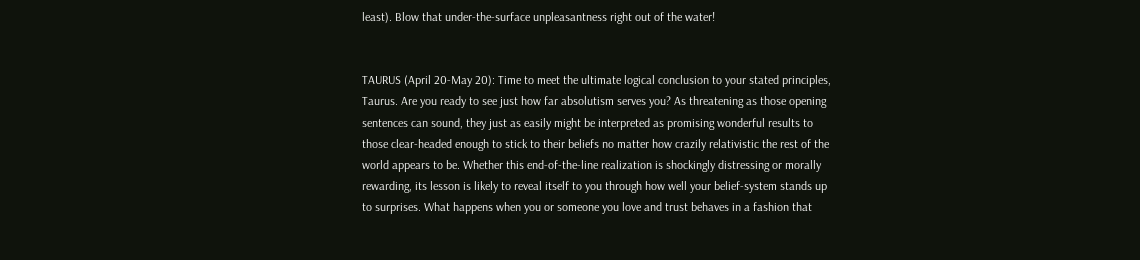least). Blow that under-the-surface unpleasantness right out of the water!


TAURUS (April 20-May 20): Time to meet the ultimate logical conclusion to your stated principles, Taurus. Are you ready to see just how far absolutism serves you? As threatening as those opening sentences can sound, they just as easily might be interpreted as promising wonderful results to those clear-headed enough to stick to their beliefs no matter how crazily relativistic the rest of the world appears to be. Whether this end-of-the-line realization is shockingly distressing or morally rewarding, its lesson is likely to reveal itself to you through how well your belief-system stands up to surprises. What happens when you or someone you love and trust behaves in a fashion that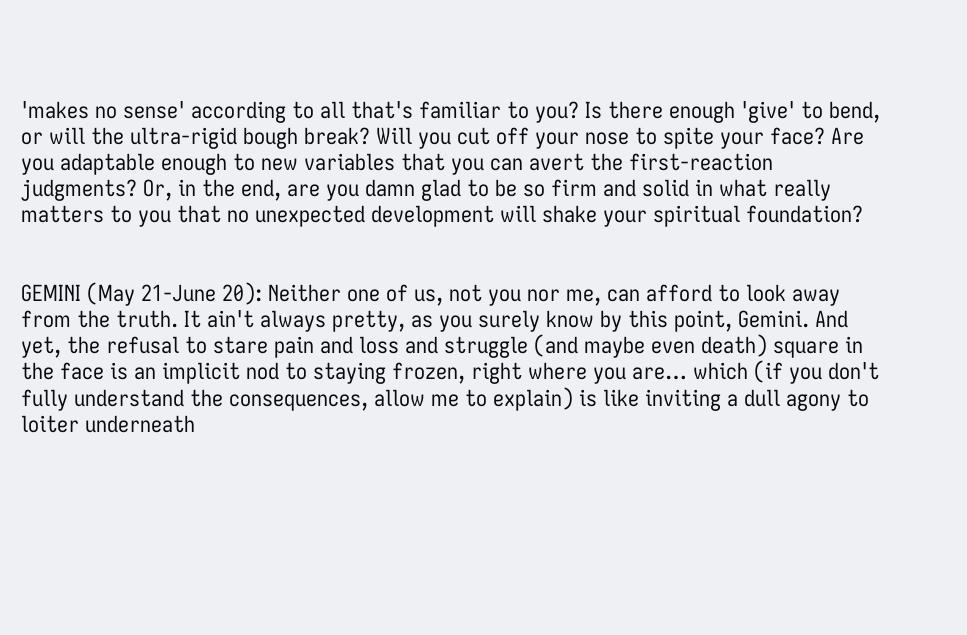'makes no sense' according to all that's familiar to you? Is there enough 'give' to bend, or will the ultra-rigid bough break? Will you cut off your nose to spite your face? Are you adaptable enough to new variables that you can avert the first-reaction judgments? Or, in the end, are you damn glad to be so firm and solid in what really matters to you that no unexpected development will shake your spiritual foundation?


GEMINI (May 21-June 20): Neither one of us, not you nor me, can afford to look away from the truth. It ain't always pretty, as you surely know by this point, Gemini. And yet, the refusal to stare pain and loss and struggle (and maybe even death) square in the face is an implicit nod to staying frozen, right where you are… which (if you don't fully understand the consequences, allow me to explain) is like inviting a dull agony to loiter underneath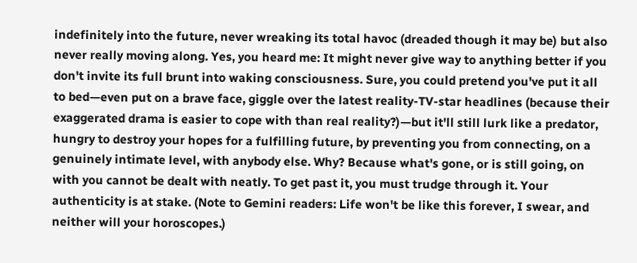indefinitely into the future, never wreaking its total havoc (dreaded though it may be) but also never really moving along. Yes, you heard me: It might never give way to anything better if you don't invite its full brunt into waking consciousness. Sure, you could pretend you've put it all to bed—even put on a brave face, giggle over the latest reality-TV-star headlines (because their exaggerated drama is easier to cope with than real reality?)—but it'll still lurk like a predator, hungry to destroy your hopes for a fulfilling future, by preventing you from connecting, on a genuinely intimate level, with anybody else. Why? Because what's gone, or is still going, on with you cannot be dealt with neatly. To get past it, you must trudge through it. Your authenticity is at stake. (Note to Gemini readers: Life won't be like this forever, I swear, and neither will your horoscopes.)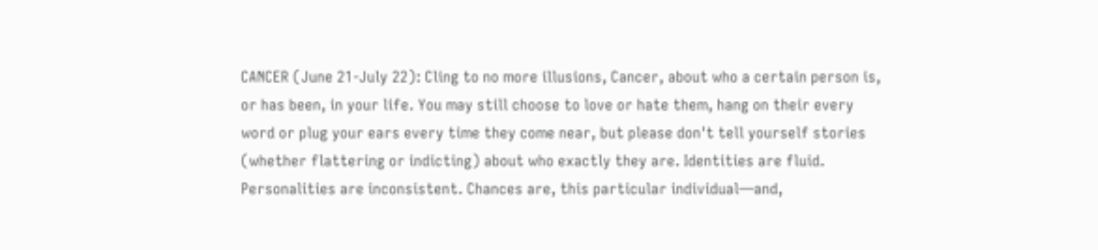CANCER (June 21-July 22): Cling to no more illusions, Cancer, about who a certain person is, or has been, in your life. You may still choose to love or hate them, hang on their every word or plug your ears every time they come near, but please don't tell yourself stories (whether flattering or indicting) about who exactly they are. Identities are fluid. Personalities are inconsistent. Chances are, this particular individual—and,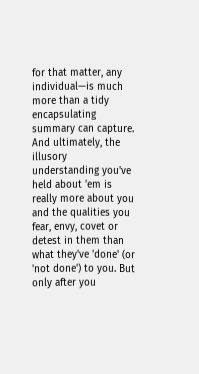for that matter, any individual—is much more than a tidy encapsulating summary can capture. And ultimately, the illusory understanding you've held about 'em is really more about you and the qualities you fear, envy, covet or detest in them than what they've 'done' (or 'not done') to you. But only after you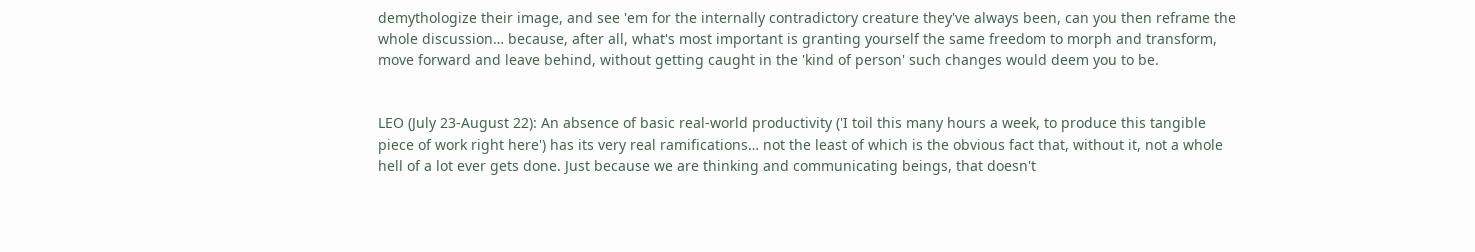demythologize their image, and see 'em for the internally contradictory creature they've always been, can you then reframe the whole discussion… because, after all, what's most important is granting yourself the same freedom to morph and transform, move forward and leave behind, without getting caught in the 'kind of person' such changes would deem you to be.


LEO (July 23-August 22): An absence of basic real-world productivity ('I toil this many hours a week, to produce this tangible piece of work right here') has its very real ramifications… not the least of which is the obvious fact that, without it, not a whole hell of a lot ever gets done. Just because we are thinking and communicating beings, that doesn't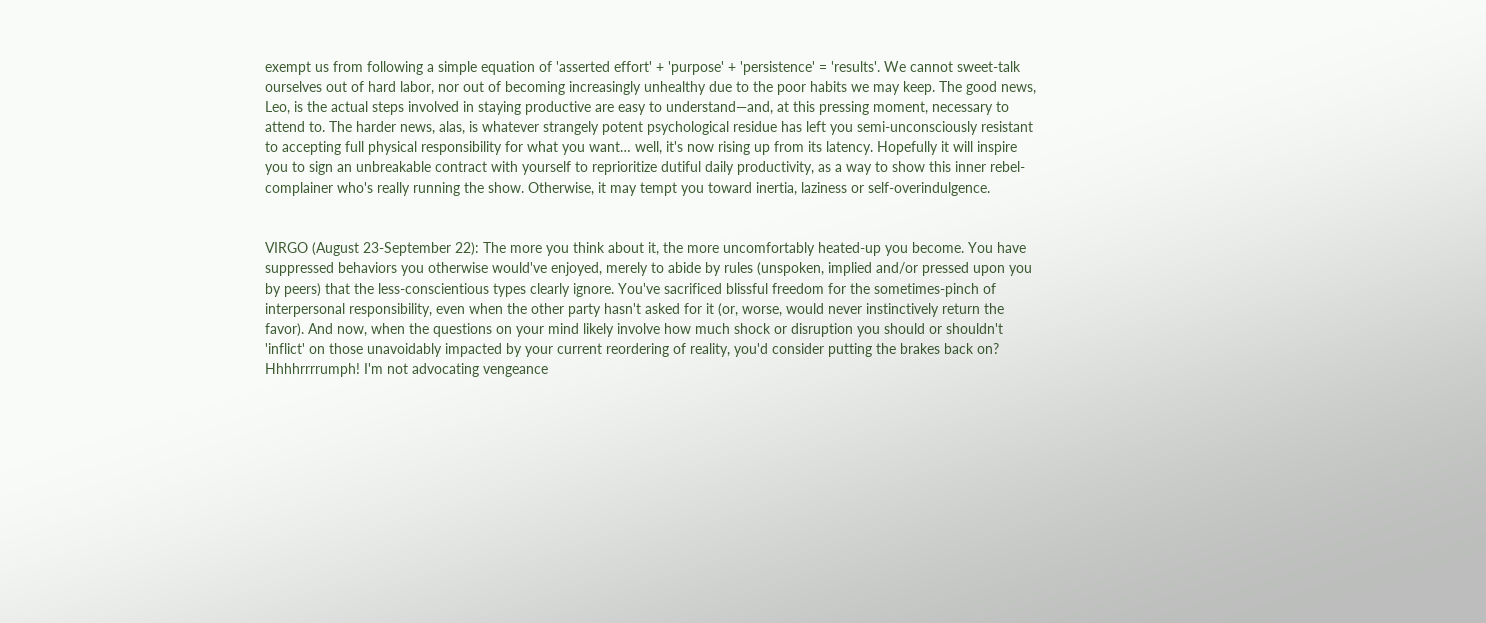exempt us from following a simple equation of 'asserted effort' + 'purpose' + 'persistence' = 'results'. We cannot sweet-talk ourselves out of hard labor, nor out of becoming increasingly unhealthy due to the poor habits we may keep. The good news, Leo, is the actual steps involved in staying productive are easy to understand—and, at this pressing moment, necessary to attend to. The harder news, alas, is whatever strangely potent psychological residue has left you semi-unconsciously resistant to accepting full physical responsibility for what you want… well, it's now rising up from its latency. Hopefully it will inspire you to sign an unbreakable contract with yourself to reprioritize dutiful daily productivity, as a way to show this inner rebel-complainer who's really running the show. Otherwise, it may tempt you toward inertia, laziness or self-overindulgence.


VIRGO (August 23-September 22): The more you think about it, the more uncomfortably heated-up you become. You have suppressed behaviors you otherwise would've enjoyed, merely to abide by rules (unspoken, implied and/or pressed upon you by peers) that the less-conscientious types clearly ignore. You've sacrificed blissful freedom for the sometimes-pinch of interpersonal responsibility, even when the other party hasn't asked for it (or, worse, would never instinctively return the favor). And now, when the questions on your mind likely involve how much shock or disruption you should or shouldn't 'inflict' on those unavoidably impacted by your current reordering of reality, you'd consider putting the brakes back on? Hhhhrrrrumph! I'm not advocating vengeance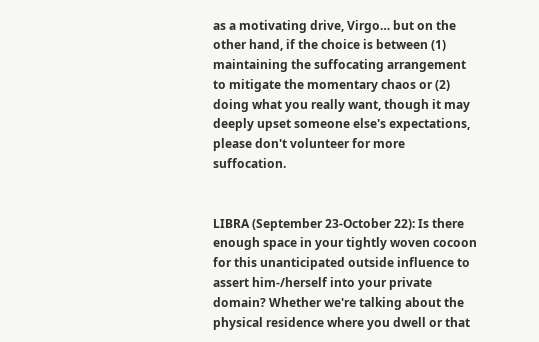as a motivating drive, Virgo… but on the other hand, if the choice is between (1) maintaining the suffocating arrangement to mitigate the momentary chaos or (2) doing what you really want, though it may deeply upset someone else's expectations, please don't volunteer for more suffocation.


LIBRA (September 23-October 22): Is there enough space in your tightly woven cocoon for this unanticipated outside influence to assert him-/herself into your private domain? Whether we're talking about the physical residence where you dwell or that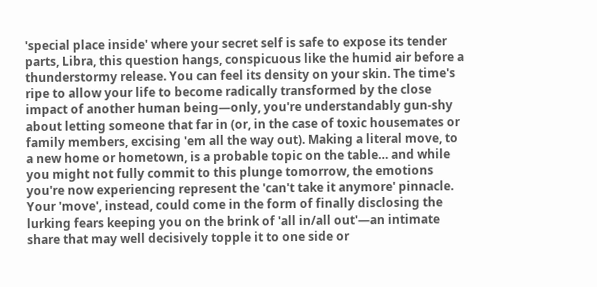'special place inside' where your secret self is safe to expose its tender parts, Libra, this question hangs, conspicuous like the humid air before a thunderstormy release. You can feel its density on your skin. The time's ripe to allow your life to become radically transformed by the close impact of another human being—only, you're understandably gun-shy about letting someone that far in (or, in the case of toxic housemates or family members, excising 'em all the way out). Making a literal move, to a new home or hometown, is a probable topic on the table… and while you might not fully commit to this plunge tomorrow, the emotions you're now experiencing represent the 'can't take it anymore' pinnacle. Your 'move', instead, could come in the form of finally disclosing the lurking fears keeping you on the brink of 'all in/all out'—an intimate share that may well decisively topple it to one side or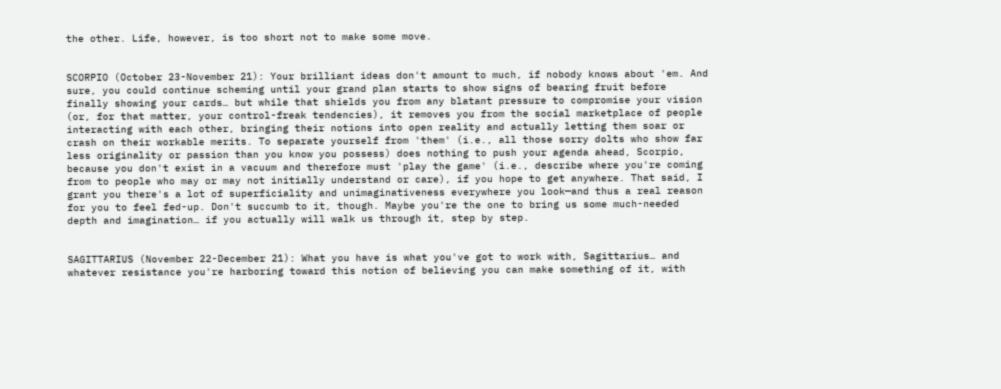the other. Life, however, is too short not to make some move.


SCORPIO (October 23-November 21): Your brilliant ideas don't amount to much, if nobody knows about 'em. And sure, you could continue scheming until your grand plan starts to show signs of bearing fruit before finally showing your cards… but while that shields you from any blatant pressure to compromise your vision (or, for that matter, your control-freak tendencies), it removes you from the social marketplace of people interacting with each other, bringing their notions into open reality and actually letting them soar or crash on their workable merits. To separate yourself from 'them' (i.e., all those sorry dolts who show far less originality or passion than you know you possess) does nothing to push your agenda ahead, Scorpio, because you don't exist in a vacuum and therefore must 'play the game' (i.e., describe where you're coming from to people who may or may not initially understand or care), if you hope to get anywhere. That said, I grant you there's a lot of superficiality and unimaginativeness everywhere you look—and thus a real reason for you to feel fed-up. Don't succumb to it, though. Maybe you're the one to bring us some much-needed depth and imagination… if you actually will walk us through it, step by step.


SAGITTARIUS (November 22-December 21): What you have is what you've got to work with, Sagittarius… and whatever resistance you're harboring toward this notion of believing you can make something of it, with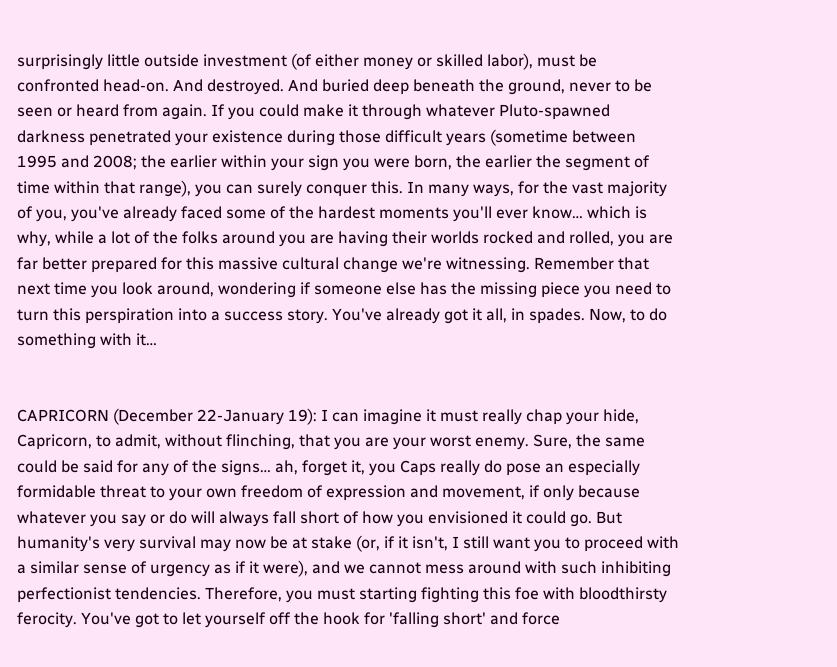surprisingly little outside investment (of either money or skilled labor), must be confronted head-on. And destroyed. And buried deep beneath the ground, never to be seen or heard from again. If you could make it through whatever Pluto-spawned darkness penetrated your existence during those difficult years (sometime between 1995 and 2008; the earlier within your sign you were born, the earlier the segment of time within that range), you can surely conquer this. In many ways, for the vast majority of you, you've already faced some of the hardest moments you'll ever know… which is why, while a lot of the folks around you are having their worlds rocked and rolled, you are far better prepared for this massive cultural change we're witnessing. Remember that next time you look around, wondering if someone else has the missing piece you need to turn this perspiration into a success story. You've already got it all, in spades. Now, to do something with it…


CAPRICORN (December 22-January 19): I can imagine it must really chap your hide, Capricorn, to admit, without flinching, that you are your worst enemy. Sure, the same could be said for any of the signs… ah, forget it, you Caps really do pose an especially formidable threat to your own freedom of expression and movement, if only because whatever you say or do will always fall short of how you envisioned it could go. But humanity's very survival may now be at stake (or, if it isn't, I still want you to proceed with a similar sense of urgency as if it were), and we cannot mess around with such inhibiting perfectionist tendencies. Therefore, you must starting fighting this foe with bloodthirsty ferocity. You've got to let yourself off the hook for 'falling short' and force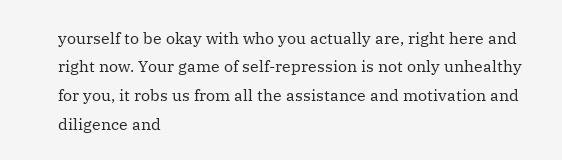yourself to be okay with who you actually are, right here and right now. Your game of self-repression is not only unhealthy for you, it robs us from all the assistance and motivation and diligence and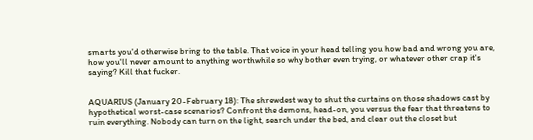smarts you'd otherwise bring to the table. That voice in your head telling you how bad and wrong you are, how you'll never amount to anything worthwhile so why bother even trying, or whatever other crap it's saying? Kill that fucker.


AQUARIUS (January 20-February 18): The shrewdest way to shut the curtains on those shadows cast by hypothetical worst-case scenarios? Confront the demons, head-on, you versus the fear that threatens to ruin everything. Nobody can turn on the light, search under the bed, and clear out the closet but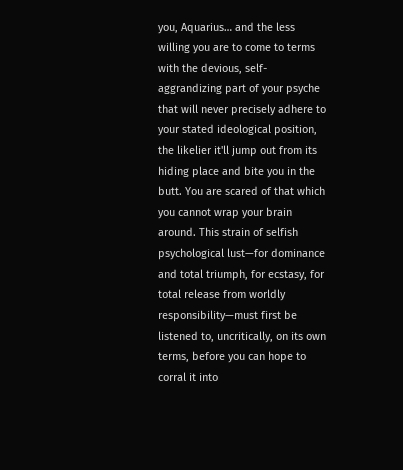you, Aquarius… and the less willing you are to come to terms with the devious, self-aggrandizing part of your psyche that will never precisely adhere to your stated ideological position, the likelier it'll jump out from its hiding place and bite you in the butt. You are scared of that which you cannot wrap your brain around. This strain of selfish psychological lust—for dominance and total triumph, for ecstasy, for total release from worldly responsibility—must first be listened to, uncritically, on its own terms, before you can hope to corral it into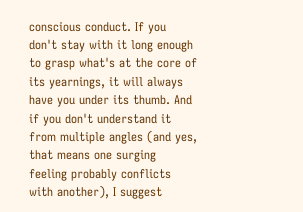conscious conduct. If you don't stay with it long enough to grasp what's at the core of its yearnings, it will always have you under its thumb. And if you don't understand it from multiple angles (and yes, that means one surging feeling probably conflicts with another), I suggest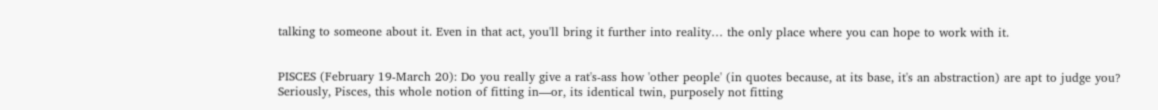talking to someone about it. Even in that act, you'll bring it further into reality… the only place where you can hope to work with it.


PISCES (February 19-March 20): Do you really give a rat's-ass how 'other people' (in quotes because, at its base, it's an abstraction) are apt to judge you? Seriously, Pisces, this whole notion of fitting in—or, its identical twin, purposely not fitting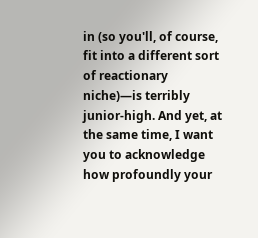in (so you'll, of course, fit into a different sort of reactionary niche)—is terribly junior-high. And yet, at the same time, I want you to acknowledge how profoundly your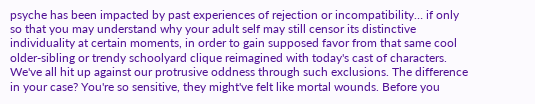psyche has been impacted by past experiences of rejection or incompatibility… if only so that you may understand why your adult self may still censor its distinctive individuality at certain moments, in order to gain supposed favor from that same cool older-sibling or trendy schoolyard clique reimagined with today's cast of characters. We've all hit up against our protrusive oddness through such exclusions. The difference in your case? You're so sensitive, they might've felt like mortal wounds. Before you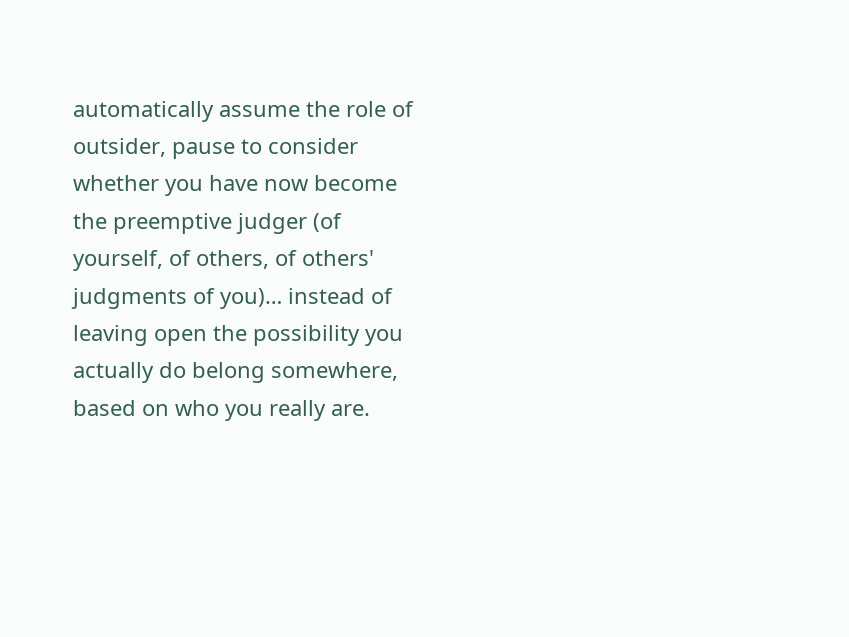automatically assume the role of outsider, pause to consider whether you have now become the preemptive judger (of yourself, of others, of others' judgments of you)… instead of leaving open the possibility you actually do belong somewhere, based on who you really are.